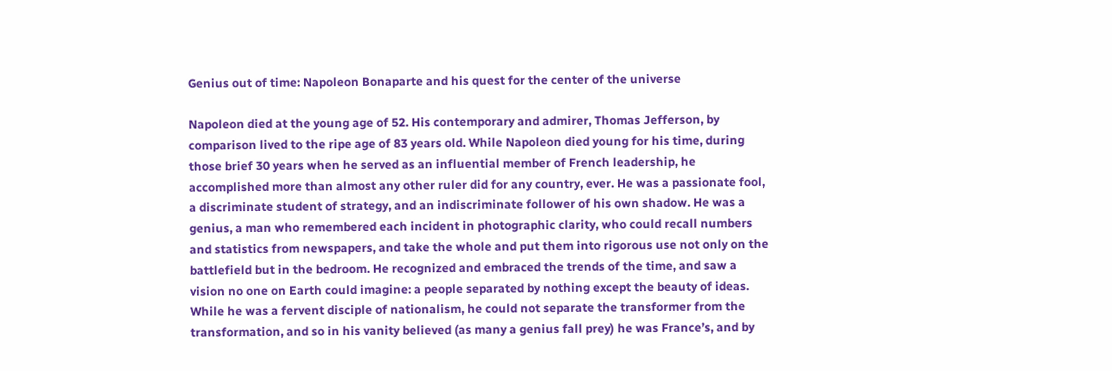Genius out of time: Napoleon Bonaparte and his quest for the center of the universe

Napoleon died at the young age of 52. His contemporary and admirer, Thomas Jefferson, by comparison lived to the ripe age of 83 years old. While Napoleon died young for his time, during those brief 30 years when he served as an influential member of French leadership, he accomplished more than almost any other ruler did for any country, ever. He was a passionate fool, a discriminate student of strategy, and an indiscriminate follower of his own shadow. He was a genius, a man who remembered each incident in photographic clarity, who could recall numbers and statistics from newspapers, and take the whole and put them into rigorous use not only on the battlefield but in the bedroom. He recognized and embraced the trends of the time, and saw a vision no one on Earth could imagine: a people separated by nothing except the beauty of ideas. While he was a fervent disciple of nationalism, he could not separate the transformer from the transformation, and so in his vanity believed (as many a genius fall prey) he was France’s, and by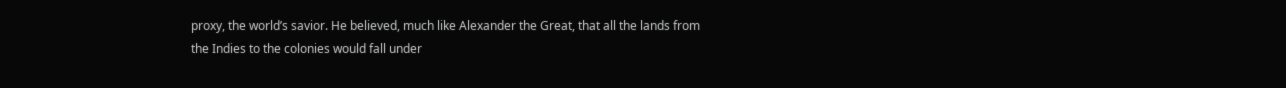proxy, the world’s savior. He believed, much like Alexander the Great, that all the lands from the Indies to the colonies would fall under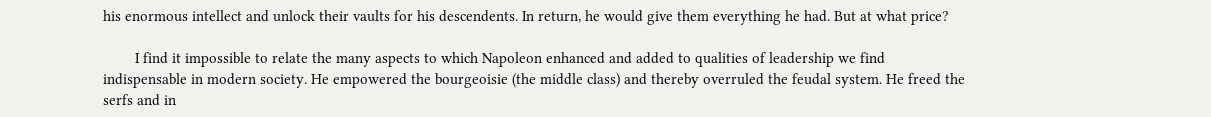his enormous intellect and unlock their vaults for his descendents. In return, he would give them everything he had. But at what price?

        I find it impossible to relate the many aspects to which Napoleon enhanced and added to qualities of leadership we find indispensable in modern society. He empowered the bourgeoisie (the middle class) and thereby overruled the feudal system. He freed the serfs and in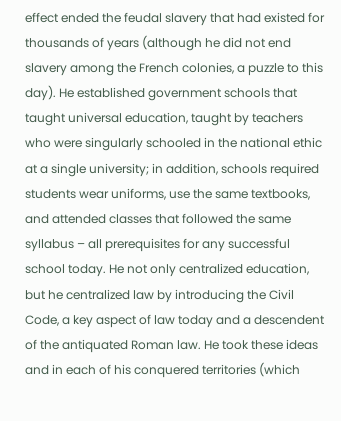effect ended the feudal slavery that had existed for thousands of years (although he did not end slavery among the French colonies, a puzzle to this day). He established government schools that taught universal education, taught by teachers who were singularly schooled in the national ethic at a single university; in addition, schools required students wear uniforms, use the same textbooks, and attended classes that followed the same syllabus – all prerequisites for any successful school today. He not only centralized education, but he centralized law by introducing the Civil Code, a key aspect of law today and a descendent of the antiquated Roman law. He took these ideas and in each of his conquered territories (which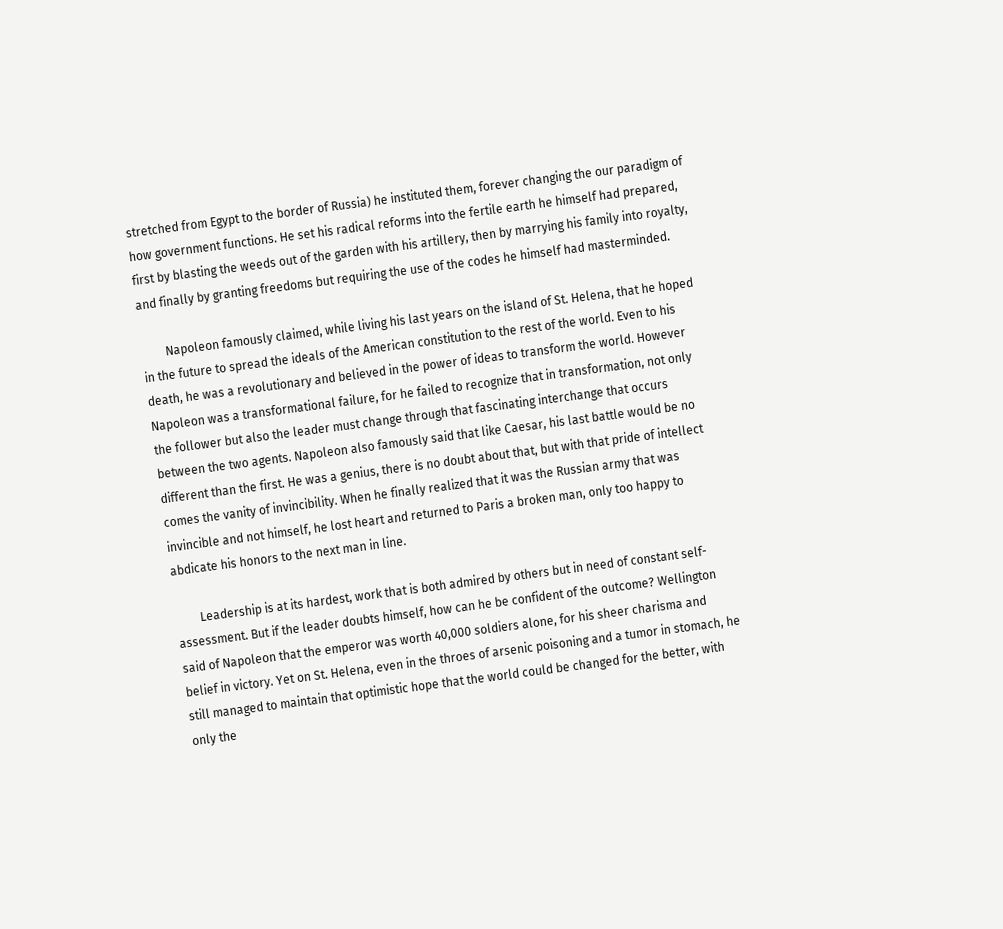stretched from Egypt to the border of Russia) he instituted them, forever changing the our paradigm of how government functions. He set his radical reforms into the fertile earth he himself had prepared, first by blasting the weeds out of the garden with his artillery, then by marrying his family into royalty, and finally by granting freedoms but requiring the use of the codes he himself had masterminded.

        Napoleon famously claimed, while living his last years on the island of St. Helena, that he hoped in the future to spread the ideals of the American constitution to the rest of the world. Even to his death, he was a revolutionary and believed in the power of ideas to transform the world. However Napoleon was a transformational failure, for he failed to recognize that in transformation, not only the follower but also the leader must change through that fascinating interchange that occurs between the two agents. Napoleon also famously said that like Caesar, his last battle would be no different than the first. He was a genius, there is no doubt about that, but with that pride of intellect comes the vanity of invincibility. When he finally realized that it was the Russian army that was invincible and not himself, he lost heart and returned to Paris a broken man, only too happy to abdicate his honors to the next man in line.

        Leadership is at its hardest, work that is both admired by others but in need of constant self-assessment. But if the leader doubts himself, how can he be confident of the outcome? Wellington said of Napoleon that the emperor was worth 40,000 soldiers alone, for his sheer charisma and belief in victory. Yet on St. Helena, even in the throes of arsenic poisoning and a tumor in stomach, he still managed to maintain that optimistic hope that the world could be changed for the better, with only the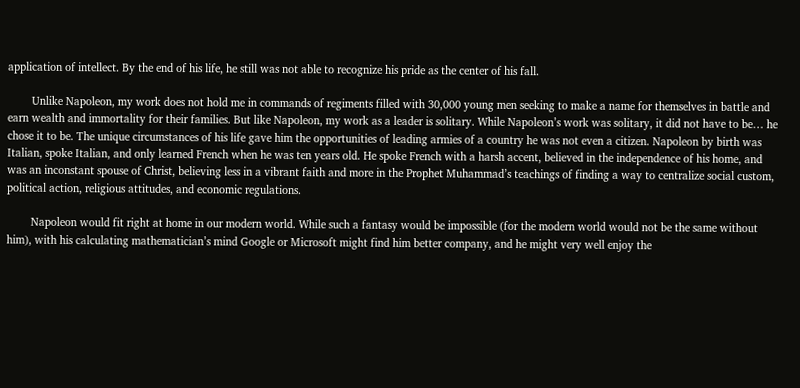application of intellect. By the end of his life, he still was not able to recognize his pride as the center of his fall.

        Unlike Napoleon, my work does not hold me in commands of regiments filled with 30,000 young men seeking to make a name for themselves in battle and earn wealth and immortality for their families. But like Napoleon, my work as a leader is solitary. While Napoleon’s work was solitary, it did not have to be… he chose it to be. The unique circumstances of his life gave him the opportunities of leading armies of a country he was not even a citizen. Napoleon by birth was Italian, spoke Italian, and only learned French when he was ten years old. He spoke French with a harsh accent, believed in the independence of his home, and was an inconstant spouse of Christ, believing less in a vibrant faith and more in the Prophet Muhammad’s teachings of finding a way to centralize social custom, political action, religious attitudes, and economic regulations.

        Napoleon would fit right at home in our modern world. While such a fantasy would be impossible (for the modern world would not be the same without him), with his calculating mathematician’s mind Google or Microsoft might find him better company, and he might very well enjoy the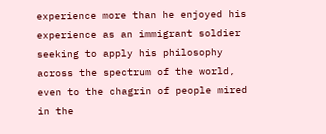experience more than he enjoyed his experience as an immigrant soldier seeking to apply his philosophy across the spectrum of the world, even to the chagrin of people mired in the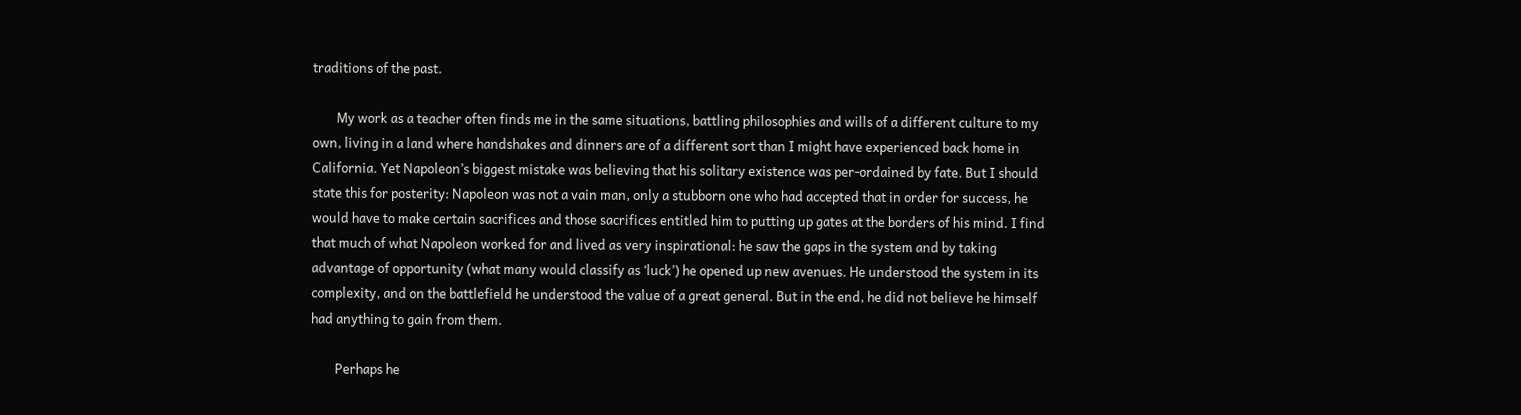traditions of the past.

        My work as a teacher often finds me in the same situations, battling philosophies and wills of a different culture to my own, living in a land where handshakes and dinners are of a different sort than I might have experienced back home in California. Yet Napoleon’s biggest mistake was believing that his solitary existence was per-ordained by fate. But I should state this for posterity: Napoleon was not a vain man, only a stubborn one who had accepted that in order for success, he would have to make certain sacrifices and those sacrifices entitled him to putting up gates at the borders of his mind. I find that much of what Napoleon worked for and lived as very inspirational: he saw the gaps in the system and by taking advantage of opportunity (what many would classify as ‘luck’) he opened up new avenues. He understood the system in its complexity, and on the battlefield he understood the value of a great general. But in the end, he did not believe he himself had anything to gain from them.

        Perhaps he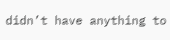didn’t have anything to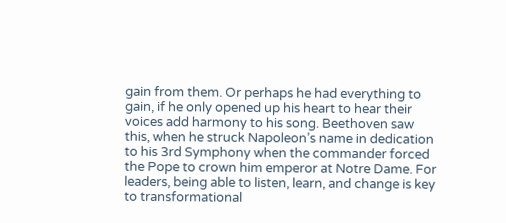gain from them. Or perhaps he had everything to gain, if he only opened up his heart to hear their voices add harmony to his song. Beethoven saw this, when he struck Napoleon’s name in dedication to his 3rd Symphony when the commander forced the Pope to crown him emperor at Notre Dame. For leaders, being able to listen, learn, and change is key to transformational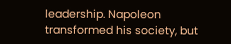leadership. Napoleon transformed his society, but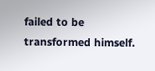failed to be transformed himself.